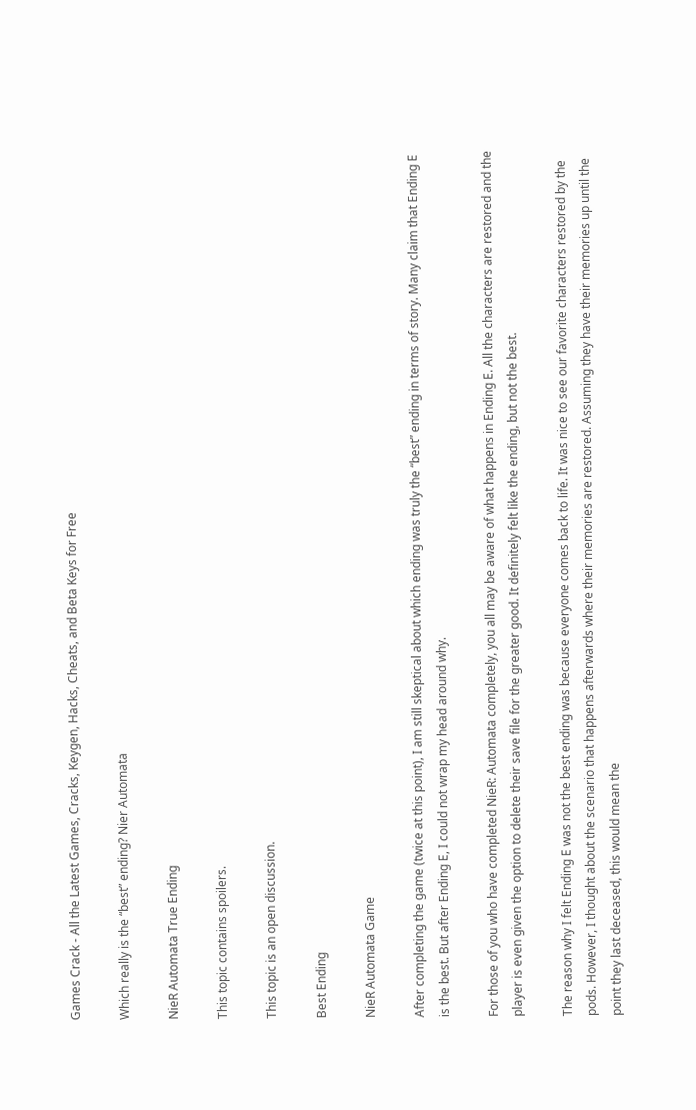Games Crack - All the Latest Games, Cracks, Keygen, Hacks, Cheats, and Beta Keys for Free

Which really is the “best” ending? Nier Automata

NieR Automata True Ending

This topic contains spoilers.

This topic is an open discussion.

Best Ending

NieR Automata Game

After completing the game (twice at this point), I am still skeptical about which ending was truly the “best” ending in terms of story. Many claim that Ending E is the best. But after Ending E, I could not wrap my head around why.

For those of you who have completed NieR: Automata completely, you all may be aware of what happens in Ending E. All the characters are restored and the player is even given the option to delete their save file for the greater good. It definitely felt like the ending, but not the best.

The reason why I felt Ending E was not the best ending was because everyone comes back to life. It was nice to see our favorite characters restored by the pods. However, I thought about the scenario that happens afterwards where their memories are restored. Assuming they have their memories up until the point they last deceased, this would mean the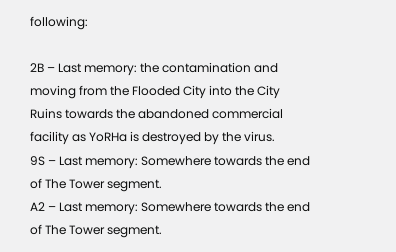following:

2B – Last memory: the contamination and moving from the Flooded City into the City Ruins towards the abandoned commercial facility as YoRHa is destroyed by the virus.
9S – Last memory: Somewhere towards the end of The Tower segment.
A2 – Last memory: Somewhere towards the end of The Tower segment.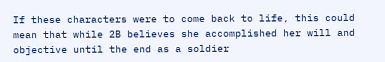If these characters were to come back to life, this could mean that while 2B believes she accomplished her will and objective until the end as a soldier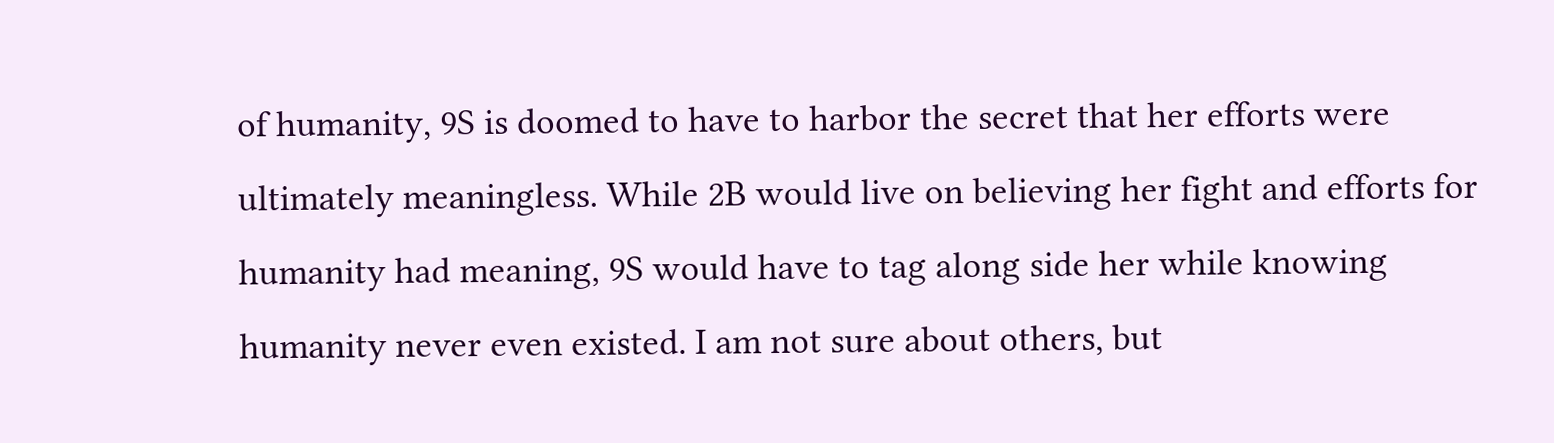of humanity, 9S is doomed to have to harbor the secret that her efforts were ultimately meaningless. While 2B would live on believing her fight and efforts for humanity had meaning, 9S would have to tag along side her while knowing humanity never even existed. I am not sure about others, but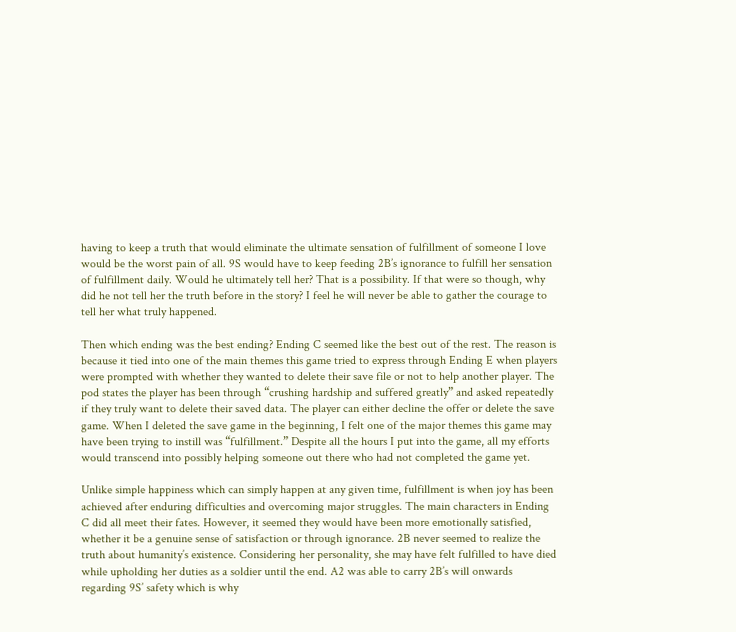having to keep a truth that would eliminate the ultimate sensation of fulfillment of someone I love would be the worst pain of all. 9S would have to keep feeding 2B’s ignorance to fulfill her sensation of fulfillment daily. Would he ultimately tell her? That is a possibility. If that were so though, why did he not tell her the truth before in the story? I feel he will never be able to gather the courage to tell her what truly happened.

Then which ending was the best ending? Ending C seemed like the best out of the rest. The reason is because it tied into one of the main themes this game tried to express through Ending E when players were prompted with whether they wanted to delete their save file or not to help another player. The pod states the player has been through “crushing hardship and suffered greatly” and asked repeatedly if they truly want to delete their saved data. The player can either decline the offer or delete the save game. When I deleted the save game in the beginning, I felt one of the major themes this game may have been trying to instill was “fulfillment.” Despite all the hours I put into the game, all my efforts would transcend into possibly helping someone out there who had not completed the game yet.

Unlike simple happiness which can simply happen at any given time, fulfillment is when joy has been achieved after enduring difficulties and overcoming major struggles. The main characters in Ending C did all meet their fates. However, it seemed they would have been more emotionally satisfied, whether it be a genuine sense of satisfaction or through ignorance. 2B never seemed to realize the truth about humanity’s existence. Considering her personality, she may have felt fulfilled to have died while upholding her duties as a soldier until the end. A2 was able to carry 2B’s will onwards regarding 9S’ safety which is why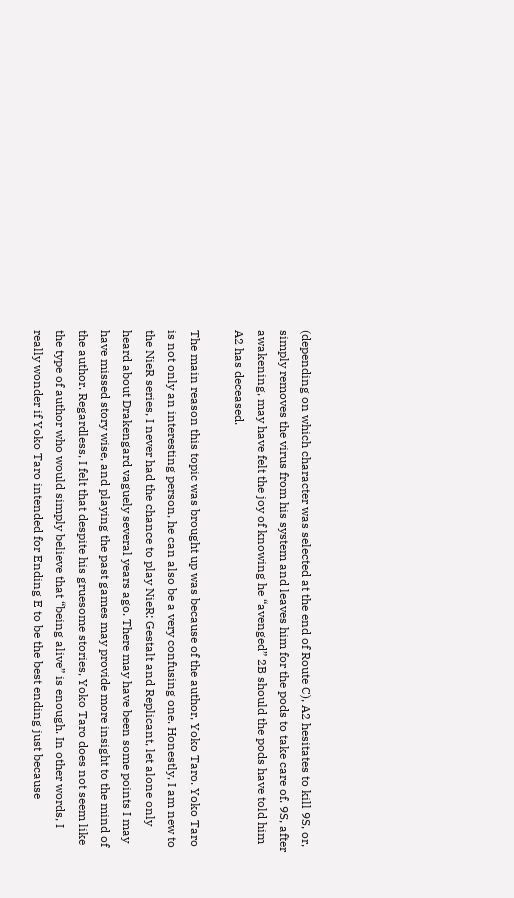(depending on which character was selected at the end of Route C), A2 hesitates to kill 9S, or, simply removes the virus from his system and leaves him for the pods to take care of. 9S, after awakening, may have felt the joy of knowing he “avenged” 2B should the pods have told him A2 has deceased.

The main reason this topic was brought up was because of the author, Yoko Taro. Yoko Taro is not only an interesting person, he can also be a very confusing one. Honestly, I am new to the NieR series, I never had the chance to play NieR: Gestalt and Replicant, let alone only heard about Drakengard vaguely several years ago. There may have been some points I may have missed story wise, and playing the past games may provide more insight to the mind of the author. Regardless, I felt that despite his gruesome stories, Yoko Taro does not seem like the type of author who would simply believe that “being alive” is enough. In other words, I really wonder if Yoko Taro intended for Ending E to be the best ending just because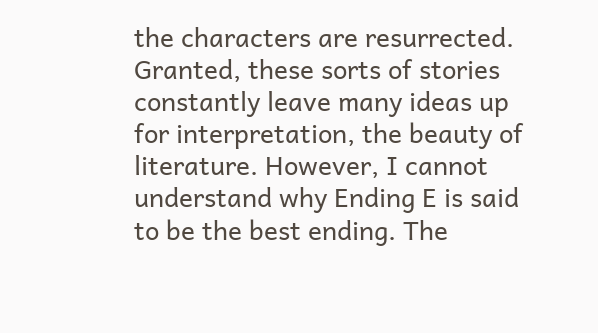the characters are resurrected. Granted, these sorts of stories constantly leave many ideas up for interpretation, the beauty of literature. However, I cannot understand why Ending E is said to be the best ending. The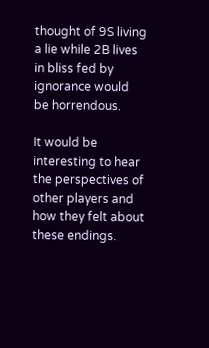thought of 9S living a lie while 2B lives in bliss fed by ignorance would be horrendous.

It would be interesting to hear the perspectives of other players and how they felt about these endings.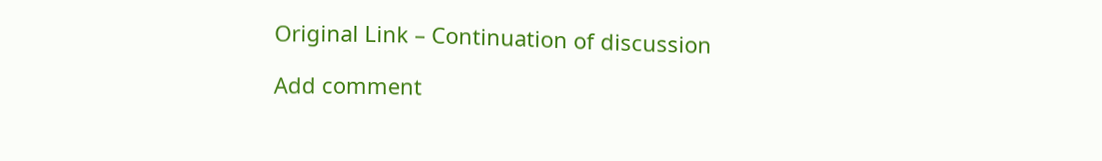Original Link – Continuation of discussion

Add comment